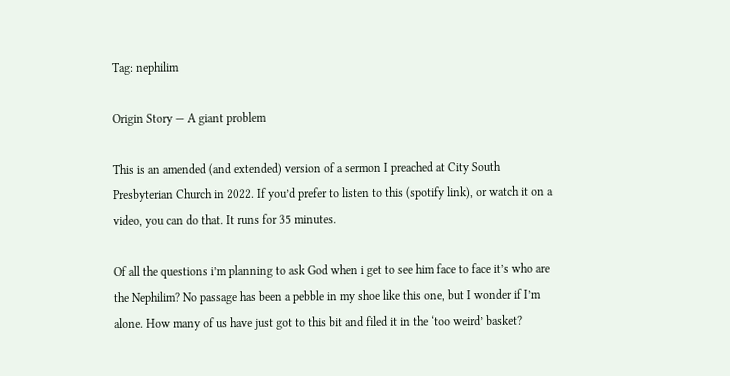Tag: nephilim

Origin Story — A giant problem

This is an amended (and extended) version of a sermon I preached at City South Presbyterian Church in 2022. If you’d prefer to listen to this (spotify link), or watch it on a video, you can do that. It runs for 35 minutes.

Of all the questions i’m planning to ask God when i get to see him face to face it’s who are the Nephilim? No passage has been a pebble in my shoe like this one, but I wonder if I’m alone. How many of us have just got to this bit and filed it in the ‘too weird’ basket?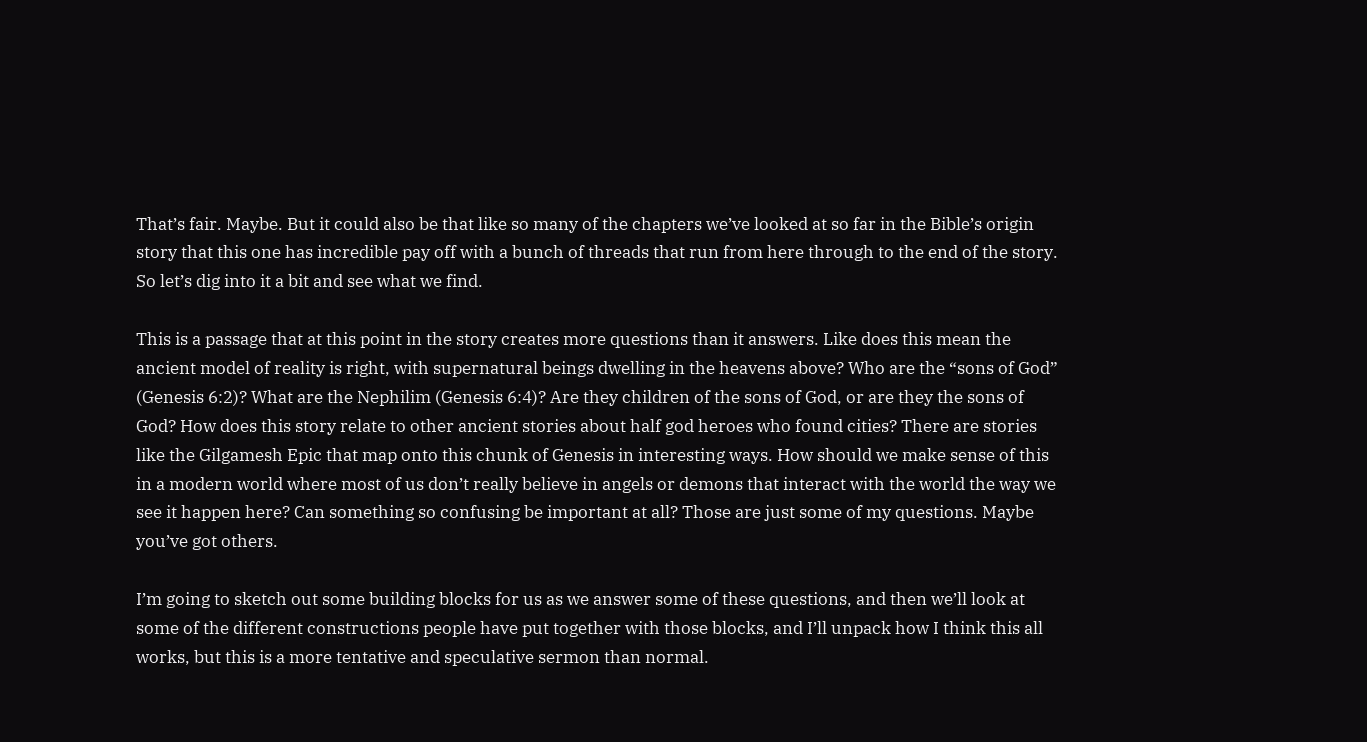That’s fair. Maybe. But it could also be that like so many of the chapters we’ve looked at so far in the Bible’s origin story that this one has incredible pay off with a bunch of threads that run from here through to the end of the story. So let’s dig into it a bit and see what we find.

This is a passage that at this point in the story creates more questions than it answers. Like does this mean the ancient model of reality is right, with supernatural beings dwelling in the heavens above? Who are the “sons of God” (Genesis 6:2)? What are the Nephilim (Genesis 6:4)? Are they children of the sons of God, or are they the sons of God? How does this story relate to other ancient stories about half god heroes who found cities? There are stories like the Gilgamesh Epic that map onto this chunk of Genesis in interesting ways. How should we make sense of this in a modern world where most of us don’t really believe in angels or demons that interact with the world the way we see it happen here? Can something so confusing be important at all? Those are just some of my questions. Maybe you’ve got others.

I’m going to sketch out some building blocks for us as we answer some of these questions, and then we’ll look at some of the different constructions people have put together with those blocks, and I’ll unpack how I think this all works, but this is a more tentative and speculative sermon than normal.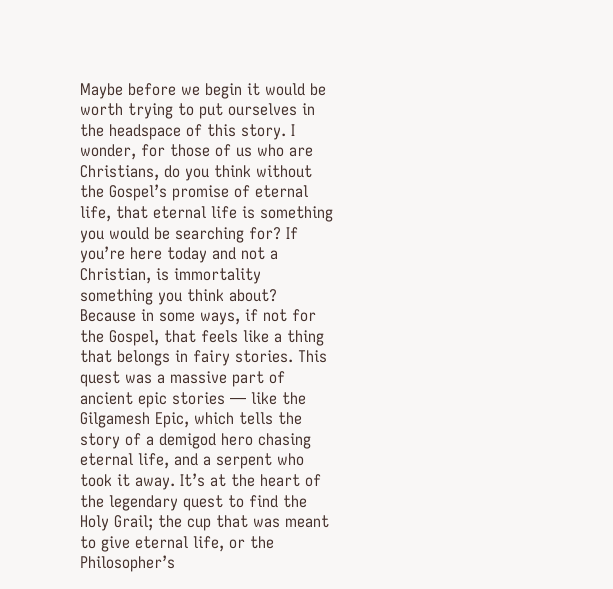Maybe before we begin it would be worth trying to put ourselves in the headspace of this story. I wonder, for those of us who are Christians, do you think without the Gospel’s promise of eternal life, that eternal life is something you would be searching for? If you’re here today and not a Christian, is immortality something you think about? Because in some ways, if not for the Gospel, that feels like a thing that belongs in fairy stories. This quest was a massive part of ancient epic stories — like the Gilgamesh Epic, which tells the story of a demigod hero chasing eternal life, and a serpent who took it away. It’s at the heart of the legendary quest to find the Holy Grail; the cup that was meant to give eternal life, or the Philosopher’s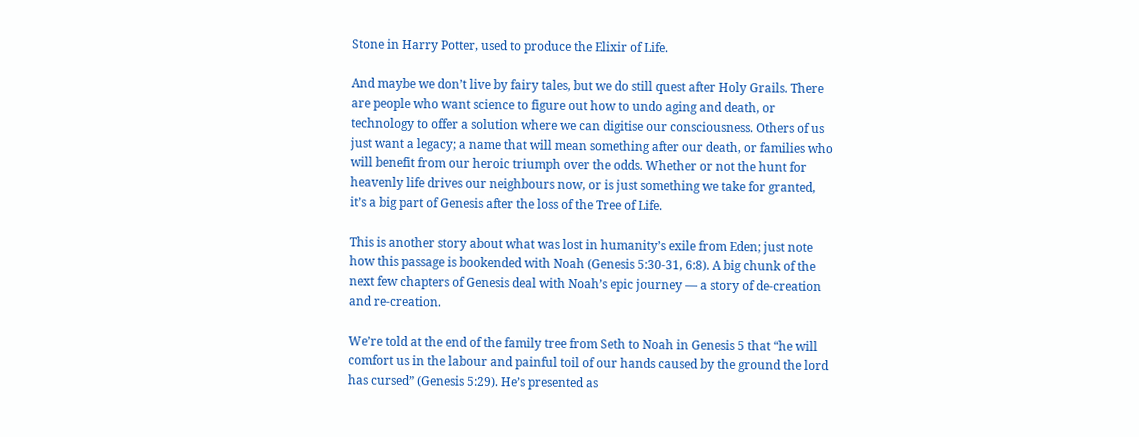Stone in Harry Potter, used to produce the Elixir of Life.

And maybe we don’t live by fairy tales, but we do still quest after Holy Grails. There are people who want science to figure out how to undo aging and death, or technology to offer a solution where we can digitise our consciousness. Others of us just want a legacy; a name that will mean something after our death, or families who will benefit from our heroic triumph over the odds. Whether or not the hunt for heavenly life drives our neighbours now, or is just something we take for granted, it’s a big part of Genesis after the loss of the Tree of Life.

This is another story about what was lost in humanity’s exile from Eden; just note how this passage is bookended with Noah (Genesis 5:30-31, 6:8). A big chunk of the next few chapters of Genesis deal with Noah’s epic journey — a story of de-creation and re-creation.

We’re told at the end of the family tree from Seth to Noah in Genesis 5 that “he will comfort us in the labour and painful toil of our hands caused by the ground the lord has cursed” (Genesis 5:29). He’s presented as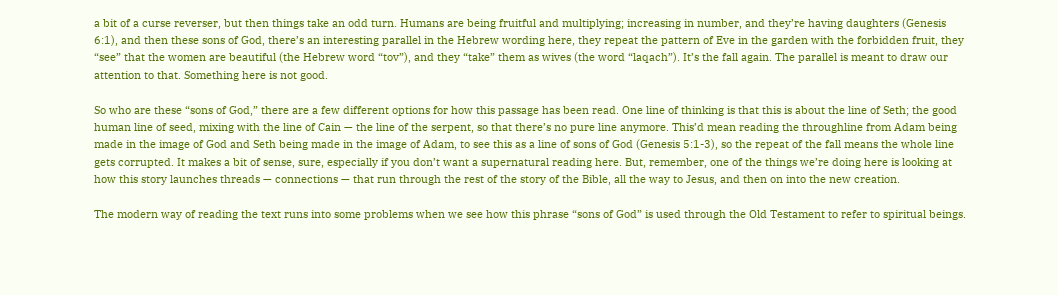a bit of a curse reverser, but then things take an odd turn. Humans are being fruitful and multiplying; increasing in number, and they’re having daughters (Genesis 6:1), and then these sons of God, there’s an interesting parallel in the Hebrew wording here, they repeat the pattern of Eve in the garden with the forbidden fruit, they “see” that the women are beautiful (the Hebrew word “tov”), and they “take” them as wives (the word “laqach”). It’s the fall again. The parallel is meant to draw our attention to that. Something here is not good.

So who are these “sons of God,” there are a few different options for how this passage has been read. One line of thinking is that this is about the line of Seth; the good human line of seed, mixing with the line of Cain — the line of the serpent, so that there’s no pure line anymore. This’d mean reading the throughline from Adam being made in the image of God and Seth being made in the image of Adam, to see this as a line of sons of God (Genesis 5:1-3), so the repeat of the fall means the whole line gets corrupted. It makes a bit of sense, sure, especially if you don’t want a supernatural reading here. But, remember, one of the things we’re doing here is looking at how this story launches threads — connections — that run through the rest of the story of the Bible, all the way to Jesus, and then on into the new creation.

The modern way of reading the text runs into some problems when we see how this phrase “sons of God” is used through the Old Testament to refer to spiritual beings.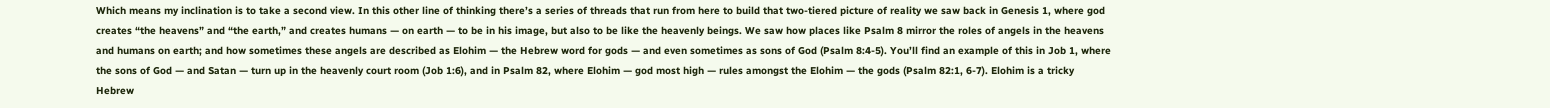Which means my inclination is to take a second view. In this other line of thinking there’s a series of threads that run from here to build that two-tiered picture of reality we saw back in Genesis 1, where god creates “the heavens” and “the earth,” and creates humans — on earth — to be in his image, but also to be like the heavenly beings. We saw how places like Psalm 8 mirror the roles of angels in the heavens and humans on earth; and how sometimes these angels are described as Elohim — the Hebrew word for gods — and even sometimes as sons of God (Psalm 8:4-5). You’ll find an example of this in Job 1, where the sons of God — and Satan — turn up in the heavenly court room (Job 1:6), and in Psalm 82, where Elohim — god most high — rules amongst the Elohim — the gods (Psalm 82:1, 6-7). Elohim is a tricky Hebrew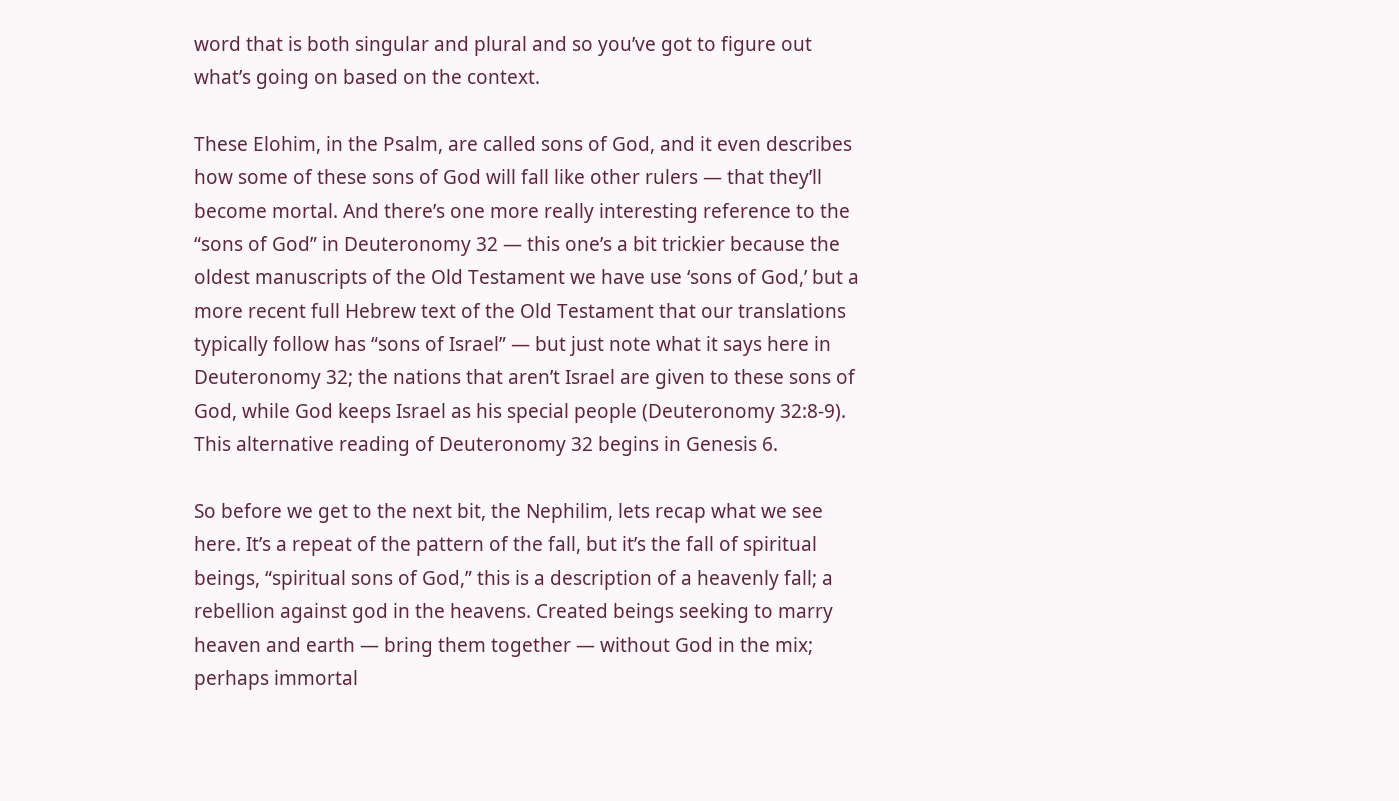word that is both singular and plural and so you’ve got to figure out what’s going on based on the context.

These Elohim, in the Psalm, are called sons of God, and it even describes how some of these sons of God will fall like other rulers — that they’ll become mortal. And there’s one more really interesting reference to the “sons of God” in Deuteronomy 32 — this one’s a bit trickier because the oldest manuscripts of the Old Testament we have use ‘sons of God,’ but a more recent full Hebrew text of the Old Testament that our translations typically follow has “sons of Israel” — but just note what it says here in Deuteronomy 32; the nations that aren’t Israel are given to these sons of God, while God keeps Israel as his special people (Deuteronomy 32:8-9). This alternative reading of Deuteronomy 32 begins in Genesis 6.

So before we get to the next bit, the Nephilim, lets recap what we see here. It’s a repeat of the pattern of the fall, but it’s the fall of spiritual beings, “spiritual sons of God,” this is a description of a heavenly fall; a rebellion against god in the heavens. Created beings seeking to marry heaven and earth — bring them together — without God in the mix; perhaps immortal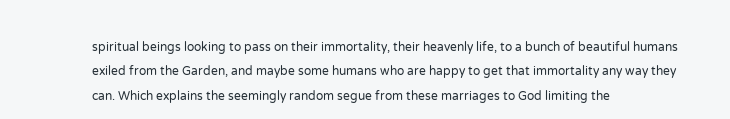spiritual beings looking to pass on their immortality, their heavenly life, to a bunch of beautiful humans exiled from the Garden, and maybe some humans who are happy to get that immortality any way they can. Which explains the seemingly random segue from these marriages to God limiting the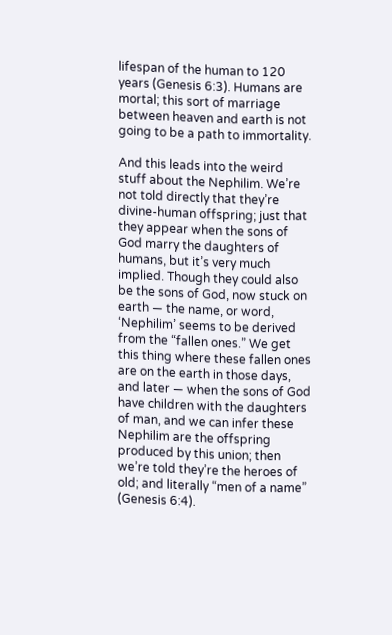lifespan of the human to 120 years (Genesis 6:3). Humans are mortal; this sort of marriage between heaven and earth is not going to be a path to immortality.

And this leads into the weird stuff about the Nephilim. We’re not told directly that they’re divine-human offspring; just that they appear when the sons of God marry the daughters of humans, but it’s very much implied. Though they could also be the sons of God, now stuck on earth — the name, or word, ‘Nephilim’ seems to be derived from the “fallen ones.” We get this thing where these fallen ones are on the earth in those days, and later — when the sons of God have children with the daughters of man, and we can infer these Nephilim are the offspring produced by this union; then we’re told they’re the heroes of old; and literally “men of a name” (Genesis 6:4).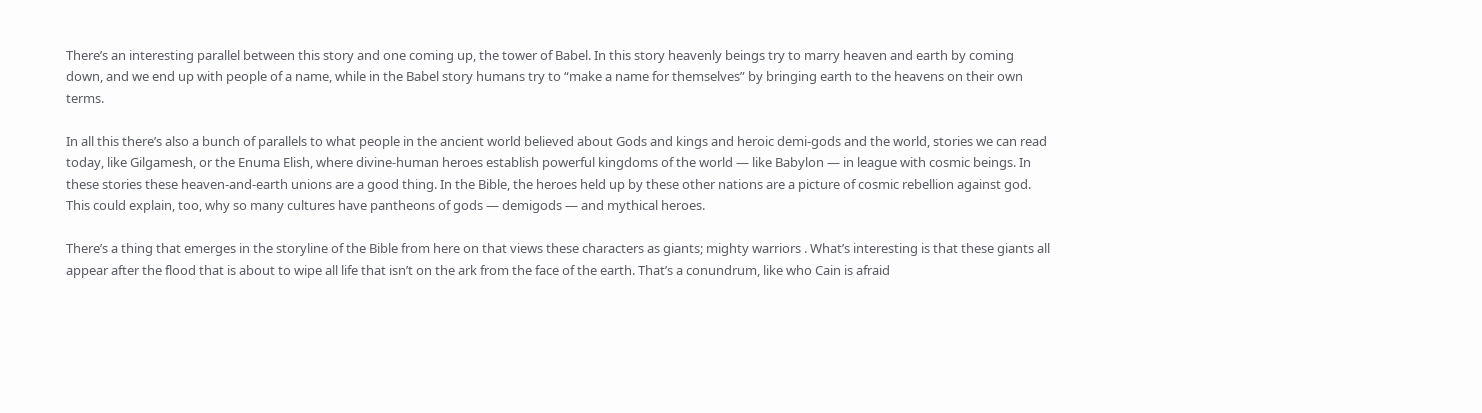There’s an interesting parallel between this story and one coming up, the tower of Babel. In this story heavenly beings try to marry heaven and earth by coming down, and we end up with people of a name, while in the Babel story humans try to “make a name for themselves” by bringing earth to the heavens on their own terms.

In all this there’s also a bunch of parallels to what people in the ancient world believed about Gods and kings and heroic demi-gods and the world, stories we can read today, like Gilgamesh, or the Enuma Elish, where divine-human heroes establish powerful kingdoms of the world — like Babylon — in league with cosmic beings. In these stories these heaven-and-earth unions are a good thing. In the Bible, the heroes held up by these other nations are a picture of cosmic rebellion against god. This could explain, too, why so many cultures have pantheons of gods — demigods — and mythical heroes.

There’s a thing that emerges in the storyline of the Bible from here on that views these characters as giants; mighty warriors . What’s interesting is that these giants all appear after the flood that is about to wipe all life that isn’t on the ark from the face of the earth. That’s a conundrum, like who Cain is afraid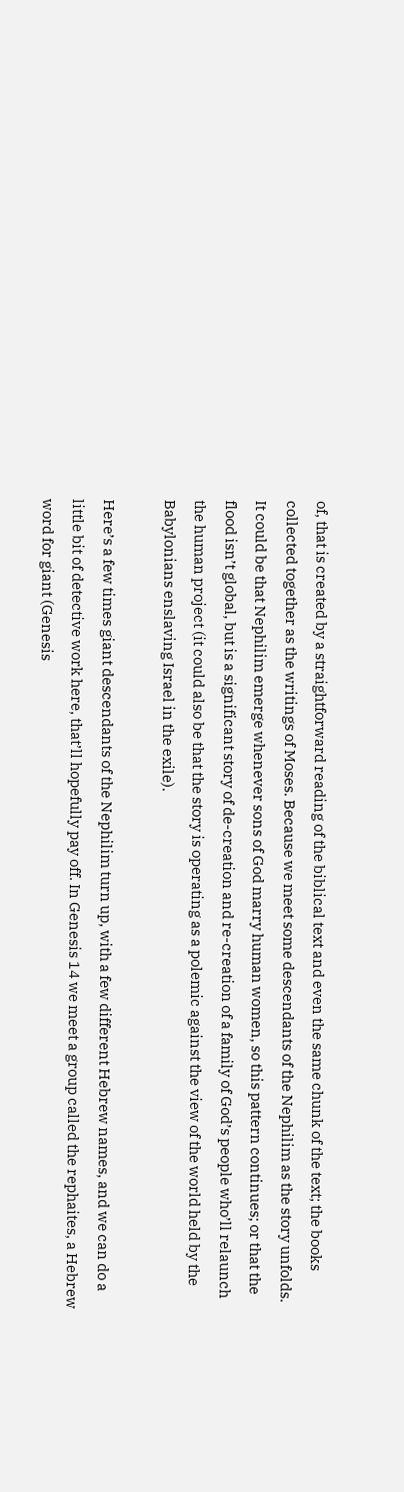of, that is created by a straightforward reading of the biblical text and even the same chunk of the text; the books collected together as the writings of Moses. Because we meet some descendants of the Nephilim as the story unfolds. It could be that Nephilim emerge whenever sons of God marry human women, so this pattern continues; or that the flood isn’t global, but is a significant story of de-creation and re-creation of a family of God’s people who’ll relaunch the human project (it could also be that the story is operating as a polemic against the view of the world held by the Babylonians enslaving Israel in the exile).

Here’s a few times giant descendants of the Nephilim turn up, with a few different Hebrew names, and we can do a little bit of detective work here, that’ll hopefully pay off. In Genesis 14 we meet a group called the rephaites, a Hebrew word for giant (Genesis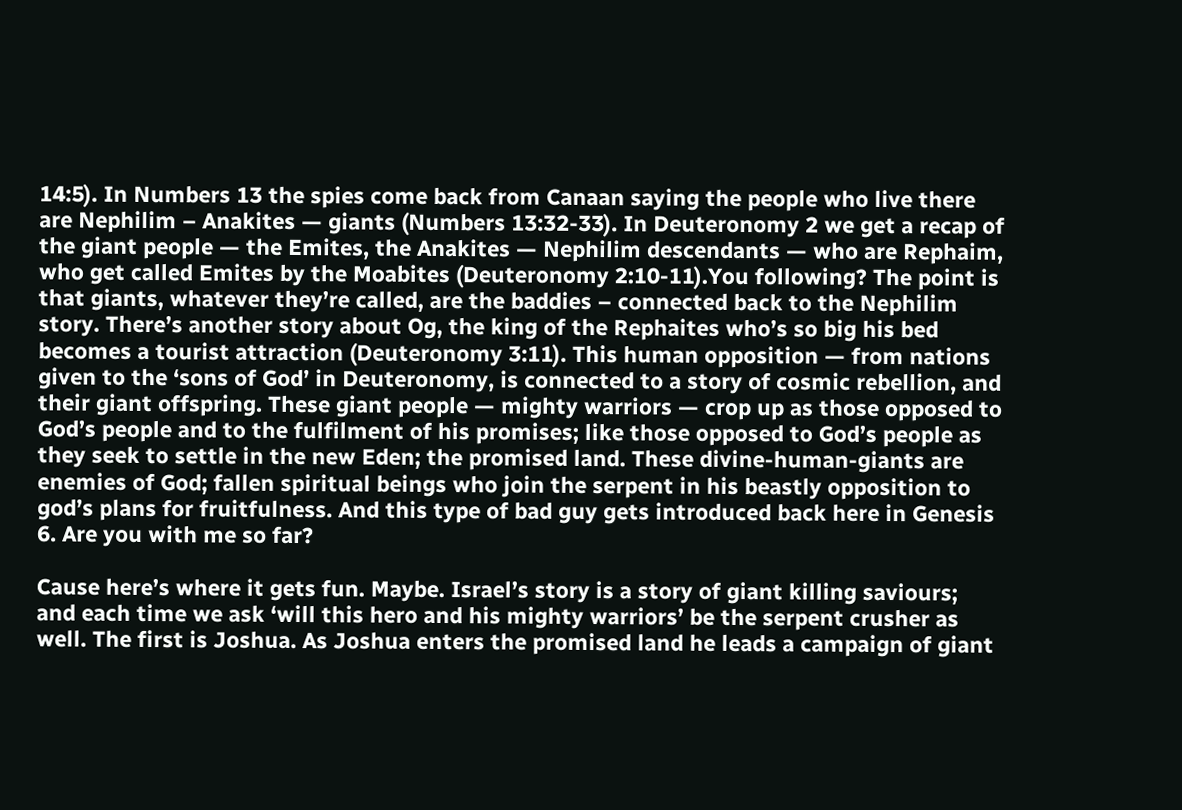14:5). In Numbers 13 the spies come back from Canaan saying the people who live there are Nephilim – Anakites — giants (Numbers 13:32-33). In Deuteronomy 2 we get a recap of the giant people — the Emites, the Anakites — Nephilim descendants — who are Rephaim, who get called Emites by the Moabites (Deuteronomy 2:10-11).You following? The point is that giants, whatever they’re called, are the baddies – connected back to the Nephilim story. There’s another story about Og, the king of the Rephaites who’s so big his bed becomes a tourist attraction (Deuteronomy 3:11). This human opposition — from nations given to the ‘sons of God’ in Deuteronomy, is connected to a story of cosmic rebellion, and their giant offspring. These giant people — mighty warriors — crop up as those opposed to God’s people and to the fulfilment of his promises; like those opposed to God’s people as they seek to settle in the new Eden; the promised land. These divine-human-giants are enemies of God; fallen spiritual beings who join the serpent in his beastly opposition to god’s plans for fruitfulness. And this type of bad guy gets introduced back here in Genesis 6. Are you with me so far?

Cause here’s where it gets fun. Maybe. Israel’s story is a story of giant killing saviours; and each time we ask ‘will this hero and his mighty warriors’ be the serpent crusher as well. The first is Joshua. As Joshua enters the promised land he leads a campaign of giant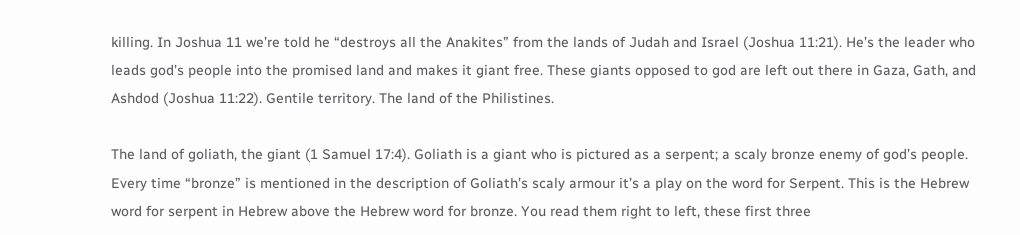killing. In Joshua 11 we’re told he “destroys all the Anakites” from the lands of Judah and Israel (Joshua 11:21). He’s the leader who leads god’s people into the promised land and makes it giant free. These giants opposed to god are left out there in Gaza, Gath, and Ashdod (Joshua 11:22). Gentile territory. The land of the Philistines.

The land of goliath, the giant (1 Samuel 17:4). Goliath is a giant who is pictured as a serpent; a scaly bronze enemy of god’s people. Every time “bronze” is mentioned in the description of Goliath’s scaly armour it’s a play on the word for Serpent. This is the Hebrew word for serpent in Hebrew above the Hebrew word for bronze. You read them right to left, these first three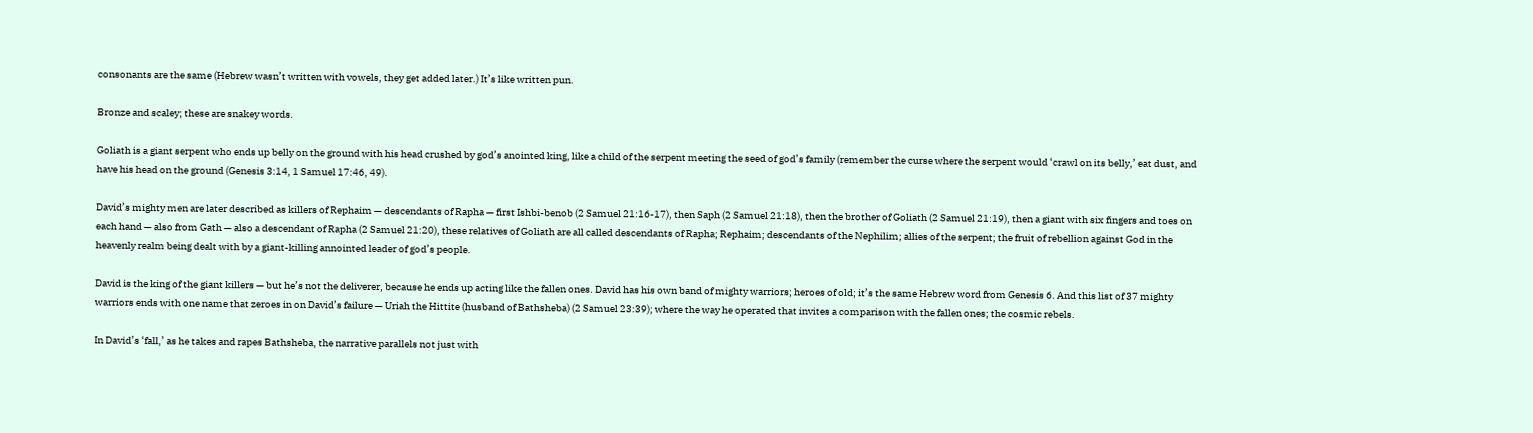consonants are the same (Hebrew wasn’t written with vowels, they get added later.) It’s like written pun.

Bronze and scaley; these are snakey words.

Goliath is a giant serpent who ends up belly on the ground with his head crushed by god’s anointed king, like a child of the serpent meeting the seed of god’s family (remember the curse where the serpent would ‘crawl on its belly,’ eat dust, and have his head on the ground (Genesis 3:14, 1 Samuel 17:46, 49).

David’s mighty men are later described as killers of Rephaim — descendants of Rapha — first Ishbi-benob (2 Samuel 21:16-17), then Saph (2 Samuel 21:18), then the brother of Goliath (2 Samuel 21:19), then a giant with six fingers and toes on each hand — also from Gath — also a descendant of Rapha (2 Samuel 21:20), these relatives of Goliath are all called descendants of Rapha; Rephaim; descendants of the Nephilim; allies of the serpent; the fruit of rebellion against God in the heavenly realm being dealt with by a giant-killing annointed leader of god’s people.

David is the king of the giant killers — but he’s not the deliverer, because he ends up acting like the fallen ones. David has his own band of mighty warriors; heroes of old; it’s the same Hebrew word from Genesis 6. And this list of 37 mighty warriors ends with one name that zeroes in on David’s failure — Uriah the Hittite (husband of Bathsheba) (2 Samuel 23:39); where the way he operated that invites a comparison with the fallen ones; the cosmic rebels.

In David’s ‘fall,’ as he takes and rapes Bathsheba, the narrative parallels not just with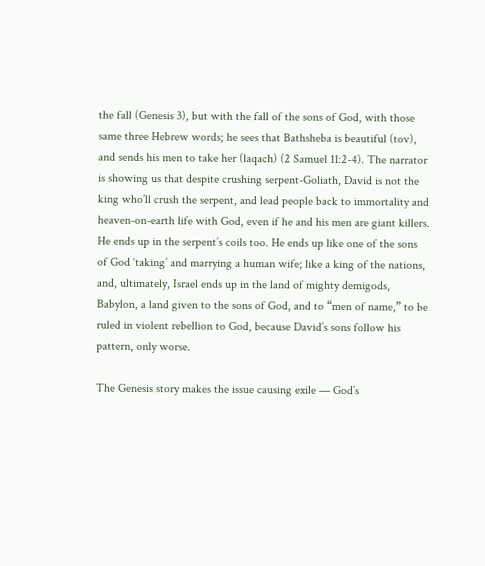the fall (Genesis 3), but with the fall of the sons of God, with those same three Hebrew words; he sees that Bathsheba is beautiful (tov), and sends his men to take her (laqach) (2 Samuel 11:2-4). The narrator is showing us that despite crushing serpent-Goliath, David is not the king who’ll crush the serpent, and lead people back to immortality and heaven-on-earth life with God, even if he and his men are giant killers. He ends up in the serpent’s coils too. He ends up like one of the sons of God ‘taking’ and marrying a human wife; like a king of the nations, and, ultimately, Israel ends up in the land of mighty demigods, Babylon, a land given to the sons of God, and to “men of name,” to be ruled in violent rebellion to God, because David’s sons follow his pattern, only worse.

The Genesis story makes the issue causing exile — God’s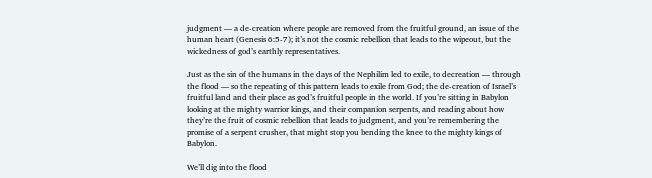judgment — a de-creation where people are removed from the fruitful ground, an issue of the human heart (Genesis 6:5-7); it’s not the cosmic rebellion that leads to the wipeout, but the wickedness of god’s earthly representatives.

Just as the sin of the humans in the days of the Nephilim led to exile, to decreation — through the flood — so the repeating of this pattern leads to exile from God; the de-creation of Israel’s fruitful land and their place as god’s fruitful people in the world. If you’re sitting in Babylon looking at the mighty warrior kings, and their companion serpents, and reading about how they’re the fruit of cosmic rebellion that leads to judgment, and you’re remembering the promise of a serpent crusher, that might stop you bending the knee to the mighty kings of Babylon.

We’ll dig into the flood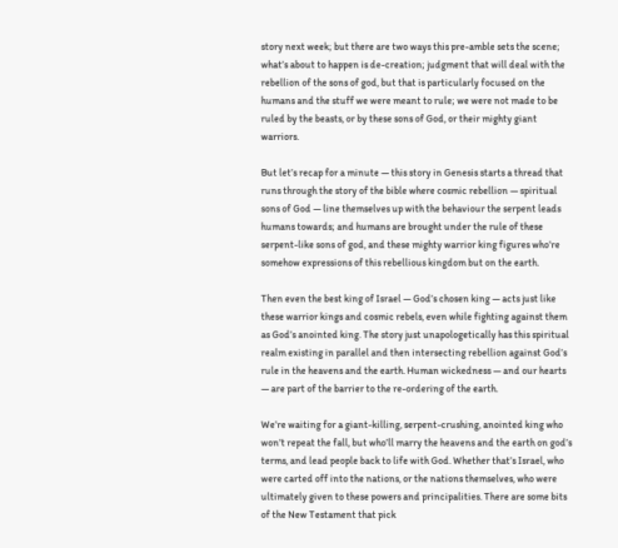story next week; but there are two ways this pre-amble sets the scene; what’s about to happen is de-creation; judgment that will deal with the rebellion of the sons of god, but that is particularly focused on the humans and the stuff we were meant to rule; we were not made to be ruled by the beasts, or by these sons of God, or their mighty giant warriors.

But let’s recap for a minute — this story in Genesis starts a thread that runs through the story of the bible where cosmic rebellion — spiritual sons of God — line themselves up with the behaviour the serpent leads humans towards; and humans are brought under the rule of these serpent-like sons of god, and these mighty warrior king figures who’re somehow expressions of this rebellious kingdom but on the earth.

Then even the best king of Israel — God’s chosen king — acts just like these warrior kings and cosmic rebels, even while fighting against them as God’s anointed king. The story just unapologetically has this spiritual realm existing in parallel and then intersecting rebellion against God’s rule in the heavens and the earth. Human wickedness — and our hearts — are part of the barrier to the re-ordering of the earth.

We’re waiting for a giant-killing, serpent-crushing, anointed king who won’t repeat the fall, but who’ll marry the heavens and the earth on god’s terms, and lead people back to life with God. Whether that’s Israel, who were carted off into the nations, or the nations themselves, who were ultimately given to these powers and principalities. There are some bits of the New Testament that pick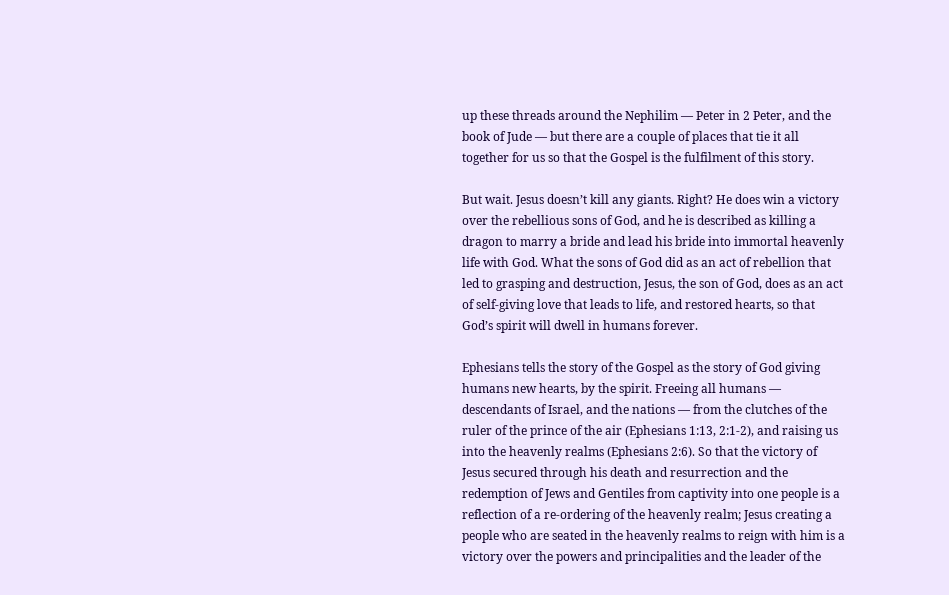up these threads around the Nephilim — Peter in 2 Peter, and the book of Jude — but there are a couple of places that tie it all together for us so that the Gospel is the fulfilment of this story.

But wait. Jesus doesn’t kill any giants. Right? He does win a victory over the rebellious sons of God, and he is described as killing a dragon to marry a bride and lead his bride into immortal heavenly life with God. What the sons of God did as an act of rebellion that led to grasping and destruction, Jesus, the son of God, does as an act of self-giving love that leads to life, and restored hearts, so that God’s spirit will dwell in humans forever.

Ephesians tells the story of the Gospel as the story of God giving humans new hearts, by the spirit. Freeing all humans — descendants of Israel, and the nations — from the clutches of the ruler of the prince of the air (Ephesians 1:13, 2:1-2), and raising us into the heavenly realms (Ephesians 2:6). So that the victory of Jesus secured through his death and resurrection and the redemption of Jews and Gentiles from captivity into one people is a reflection of a re-ordering of the heavenly realm; Jesus creating a people who are seated in the heavenly realms to reign with him is a victory over the powers and principalities and the leader of the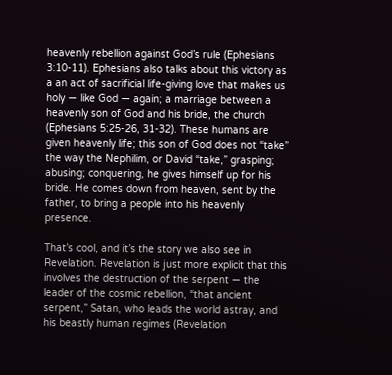heavenly rebellion against God’s rule (Ephesians 3:10-11). Ephesians also talks about this victory as a an act of sacrificial life-giving love that makes us holy — like God — again; a marriage between a heavenly son of God and his bride, the church (Ephesians 5:25-26, 31-32). These humans are given heavenly life; this son of God does not “take” the way the Nephilim, or David “take,” grasping; abusing; conquering, he gives himself up for his bride. He comes down from heaven, sent by the father, to bring a people into his heavenly presence.

That’s cool, and it’s the story we also see in Revelation. Revelation is just more explicit that this involves the destruction of the serpent — the leader of the cosmic rebellion, “that ancient serpent,” Satan, who leads the world astray, and his beastly human regimes (Revelation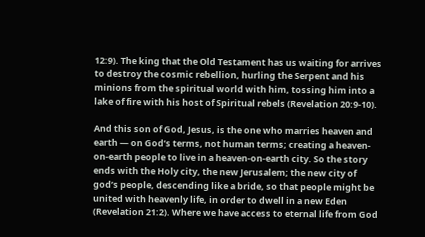12:9). The king that the Old Testament has us waiting for arrives to destroy the cosmic rebellion, hurling the Serpent and his minions from the spiritual world with him, tossing him into a lake of fire with his host of Spiritual rebels (Revelation 20:9-10).

And this son of God, Jesus, is the one who marries heaven and earth — on God’s terms, not human terms; creating a heaven-on-earth people to live in a heaven-on-earth city. So the story ends with the Holy city, the new Jerusalem; the new city of god’s people, descending like a bride, so that people might be united with heavenly life, in order to dwell in a new Eden (Revelation 21:2). Where we have access to eternal life from God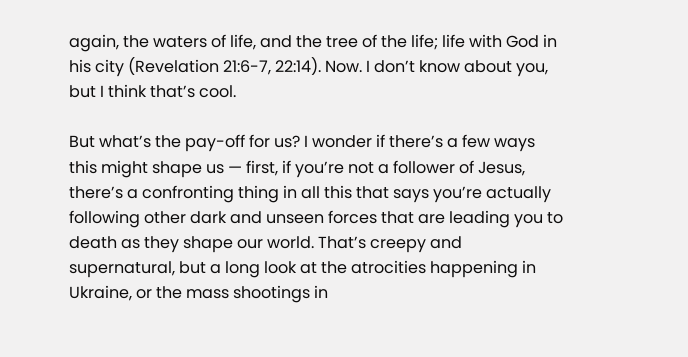again, the waters of life, and the tree of the life; life with God in his city (Revelation 21:6-7, 22:14). Now. I don’t know about you, but I think that’s cool.

But what’s the pay-off for us? I wonder if there’s a few ways this might shape us — first, if you’re not a follower of Jesus, there’s a confronting thing in all this that says you’re actually following other dark and unseen forces that are leading you to death as they shape our world. That’s creepy and supernatural, but a long look at the atrocities happening in Ukraine, or the mass shootings in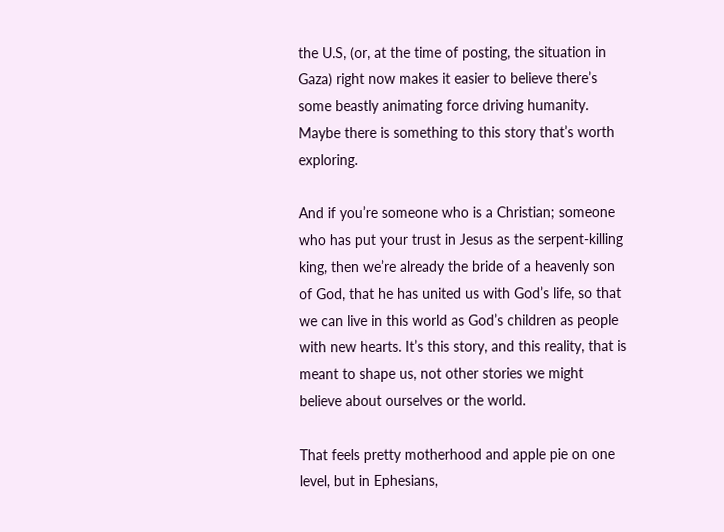the U.S, (or, at the time of posting, the situation in Gaza) right now makes it easier to believe there’s some beastly animating force driving humanity. Maybe there is something to this story that’s worth exploring.

And if you’re someone who is a Christian; someone who has put your trust in Jesus as the serpent-killing king, then we’re already the bride of a heavenly son of God, that he has united us with God’s life, so that we can live in this world as God’s children as people with new hearts. It’s this story, and this reality, that is meant to shape us, not other stories we might believe about ourselves or the world.

That feels pretty motherhood and apple pie on one level, but in Ephesians,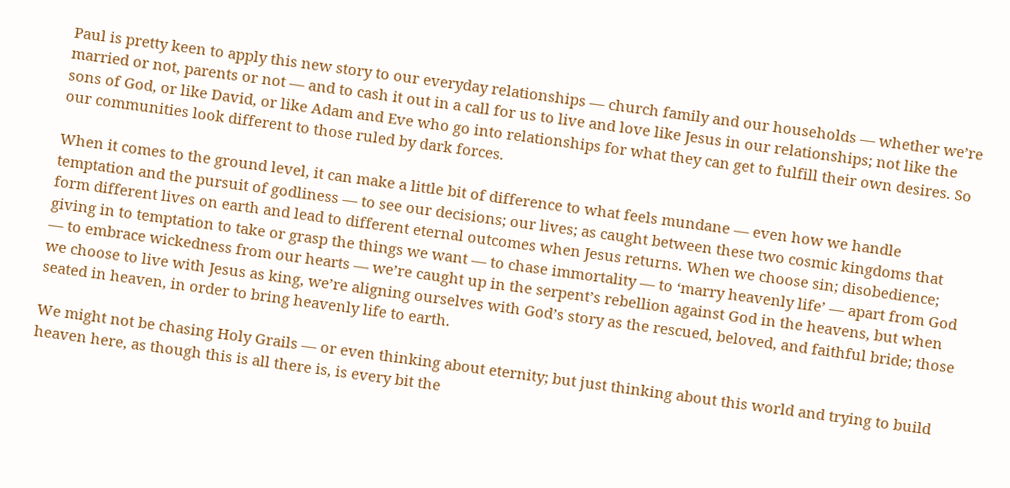Paul is pretty keen to apply this new story to our everyday relationships — church family and our households — whether we’re married or not, parents or not — and to cash it out in a call for us to live and love like Jesus in our relationships; not like the sons of God, or like David, or like Adam and Eve who go into relationships for what they can get to fulfill their own desires. So our communities look different to those ruled by dark forces.

When it comes to the ground level, it can make a little bit of difference to what feels mundane — even how we handle temptation and the pursuit of godliness — to see our decisions; our lives; as caught between these two cosmic kingdoms that form different lives on earth and lead to different eternal outcomes when Jesus returns. When we choose sin; disobedience; giving in to temptation to take or grasp the things we want — to chase immortality — to ‘marry heavenly life’ — apart from God — to embrace wickedness from our hearts — we’re caught up in the serpent’s rebellion against God in the heavens, but when we choose to live with Jesus as king, we’re aligning ourselves with God’s story as the rescued, beloved, and faithful bride; those seated in heaven, in order to bring heavenly life to earth.

We might not be chasing Holy Grails — or even thinking about eternity; but just thinking about this world and trying to build heaven here, as though this is all there is, is every bit the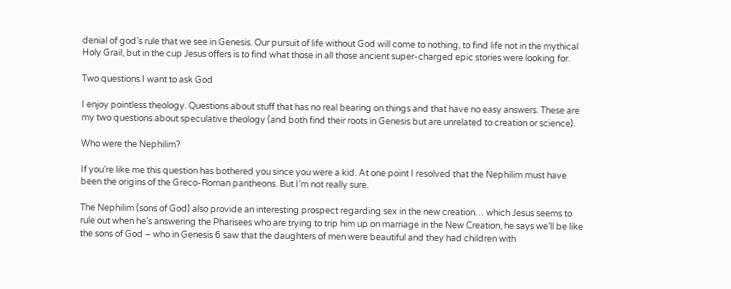denial of god’s rule that we see in Genesis. Our pursuit of life without God will come to nothing, to find life not in the mythical Holy Grail, but in the cup Jesus offers is to find what those in all those ancient super-charged epic stories were looking for.

Two questions I want to ask God

I enjoy pointless theology. Questions about stuff that has no real bearing on things and that have no easy answers. These are my two questions about speculative theology (and both find their roots in Genesis but are unrelated to creation or science).

Who were the Nephilim?

If you’re like me this question has bothered you since you were a kid. At one point I resolved that the Nephilim must have been the origins of the Greco-Roman pantheons. But I’m not really sure.

The Nephilim (sons of God) also provide an interesting prospect regarding sex in the new creation… which Jesus seems to rule out when he’s answering the Pharisees who are trying to trip him up on marriage in the New Creation, he says we’ll be like the sons of God – who in Genesis 6 saw that the daughters of men were beautiful and they had children with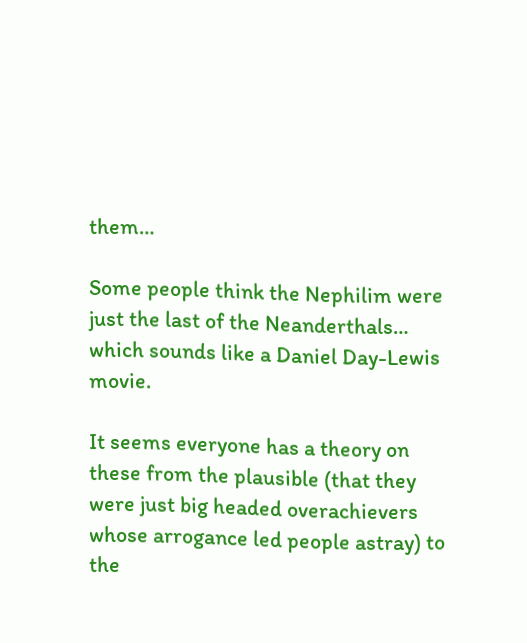them…

Some people think the Nephilim were just the last of the Neanderthals… which sounds like a Daniel Day-Lewis movie.

It seems everyone has a theory on these from the plausible (that they were just big headed overachievers whose arrogance led people astray) to the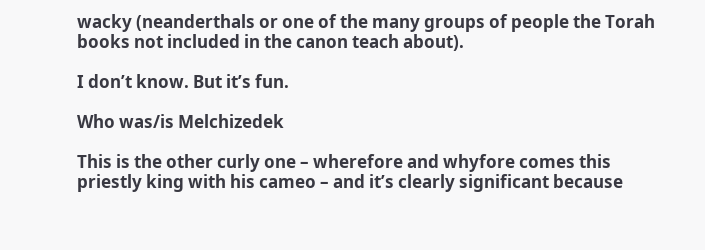wacky (neanderthals or one of the many groups of people the Torah books not included in the canon teach about).

I don’t know. But it’s fun.

Who was/is Melchizedek

This is the other curly one – wherefore and whyfore comes this priestly king with his cameo – and it’s clearly significant because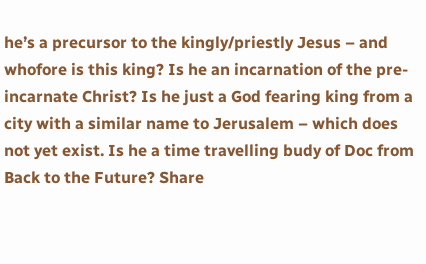he’s a precursor to the kingly/priestly Jesus – and whofore is this king? Is he an incarnation of the pre-incarnate Christ? Is he just a God fearing king from a city with a similar name to Jerusalem – which does not yet exist. Is he a time travelling budy of Doc from Back to the Future? Share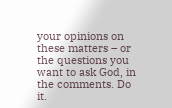your opinions on these matters – or the questions you want to ask God, in the comments. Do it.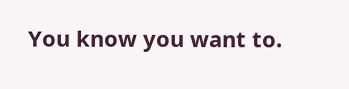You know you want to.